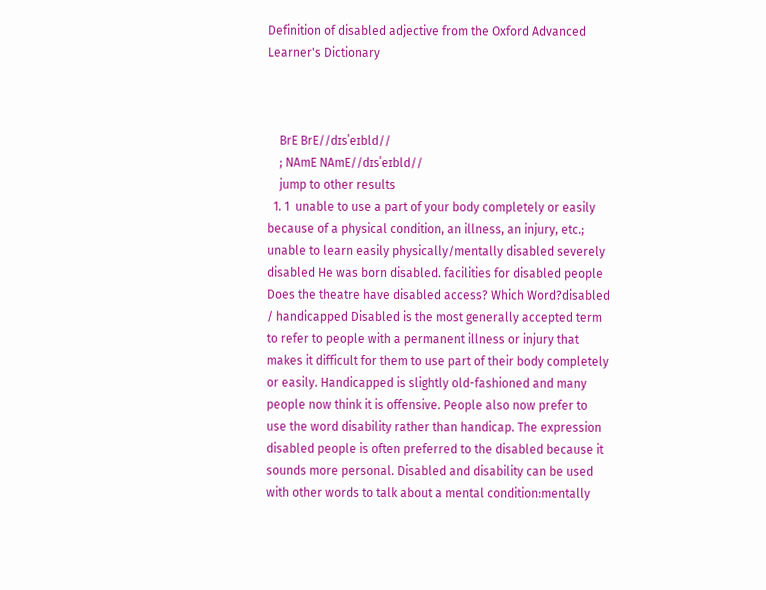Definition of disabled adjective from the Oxford Advanced Learner's Dictionary



    BrE BrE//dɪsˈeɪbld//
    ; NAmE NAmE//dɪsˈeɪbld//
    jump to other results
  1. 1  unable to use a part of your body completely or easily because of a physical condition, an illness, an injury, etc.; unable to learn easily physically/mentally disabled severely disabled He was born disabled. facilities for disabled people Does the theatre have disabled access? Which Word?disabled / handicapped Disabled is the most generally accepted term to refer to people with a permanent illness or injury that makes it difficult for them to use part of their body completely or easily. Handicapped is slightly old-fashioned and many people now think it is offensive. People also now prefer to use the word disability rather than handicap. The expression disabled people is often preferred to the disabled because it sounds more personal. Disabled and disability can be used with other words to talk about a mental condition:mentally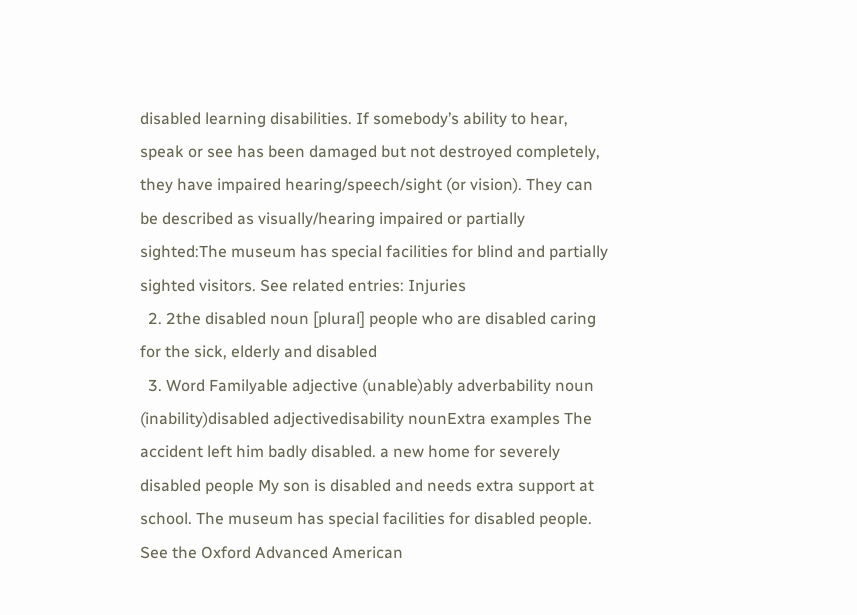disabled learning disabilities. If somebody’s ability to hear, speak or see has been damaged but not destroyed completely, they have impaired hearing/speech/sight (or vision). They can be described as visually/hearing impaired or partially sighted:The museum has special facilities for blind and partially sighted visitors. See related entries: Injuries
  2. 2the disabled noun [plural] people who are disabled caring for the sick, elderly and disabled
  3. Word Familyable adjective (unable)ably adverbability noun (inability)disabled adjectivedisability nounExtra examples The accident left him badly disabled. a new home for severely disabled people My son is disabled and needs extra support at school. The museum has special facilities for disabled people.
See the Oxford Advanced American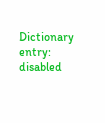Dictionary entry: disabled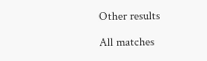Other results

All matches